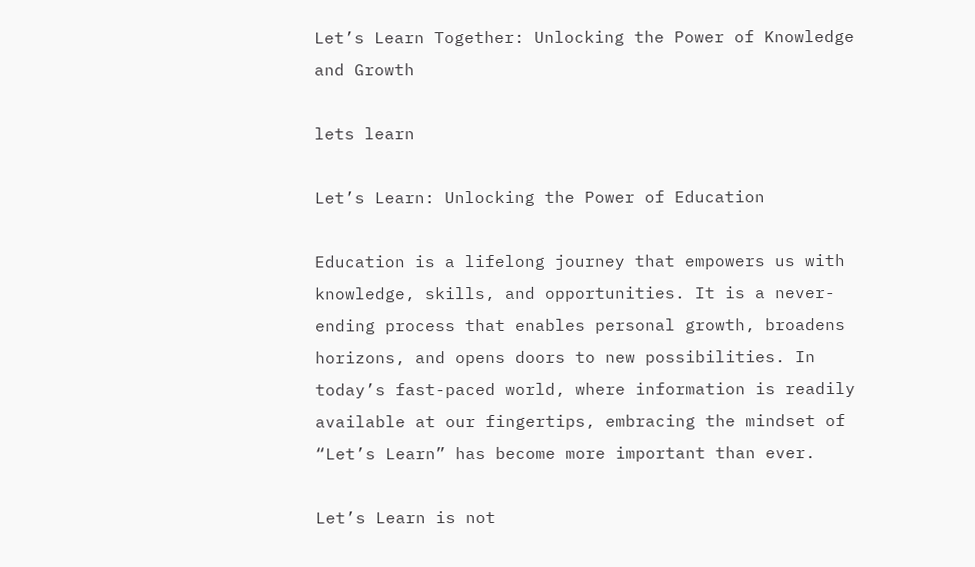Let’s Learn Together: Unlocking the Power of Knowledge and Growth

lets learn

Let’s Learn: Unlocking the Power of Education

Education is a lifelong journey that empowers us with knowledge, skills, and opportunities. It is a never-ending process that enables personal growth, broadens horizons, and opens doors to new possibilities. In today’s fast-paced world, where information is readily available at our fingertips, embracing the mindset of “Let’s Learn” has become more important than ever.

Let’s Learn is not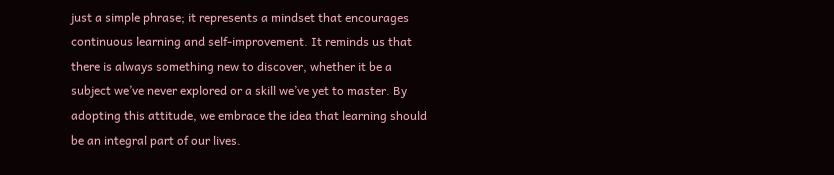just a simple phrase; it represents a mindset that encourages continuous learning and self-improvement. It reminds us that there is always something new to discover, whether it be a subject we’ve never explored or a skill we’ve yet to master. By adopting this attitude, we embrace the idea that learning should be an integral part of our lives.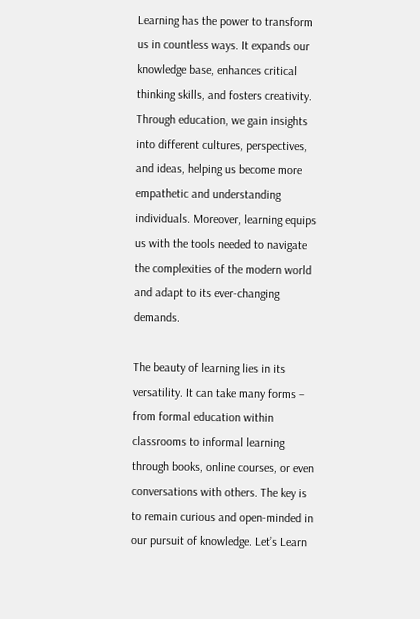Learning has the power to transform us in countless ways. It expands our knowledge base, enhances critical thinking skills, and fosters creativity. Through education, we gain insights into different cultures, perspectives, and ideas, helping us become more empathetic and understanding individuals. Moreover, learning equips us with the tools needed to navigate the complexities of the modern world and adapt to its ever-changing demands.

The beauty of learning lies in its versatility. It can take many forms – from formal education within classrooms to informal learning through books, online courses, or even conversations with others. The key is to remain curious and open-minded in our pursuit of knowledge. Let’s Learn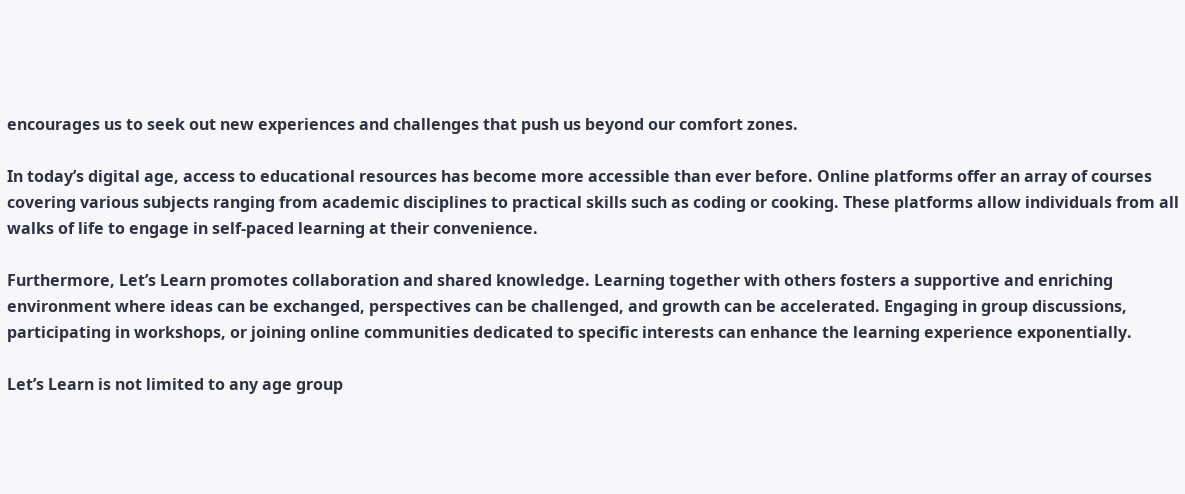encourages us to seek out new experiences and challenges that push us beyond our comfort zones.

In today’s digital age, access to educational resources has become more accessible than ever before. Online platforms offer an array of courses covering various subjects ranging from academic disciplines to practical skills such as coding or cooking. These platforms allow individuals from all walks of life to engage in self-paced learning at their convenience.

Furthermore, Let’s Learn promotes collaboration and shared knowledge. Learning together with others fosters a supportive and enriching environment where ideas can be exchanged, perspectives can be challenged, and growth can be accelerated. Engaging in group discussions, participating in workshops, or joining online communities dedicated to specific interests can enhance the learning experience exponentially.

Let’s Learn is not limited to any age group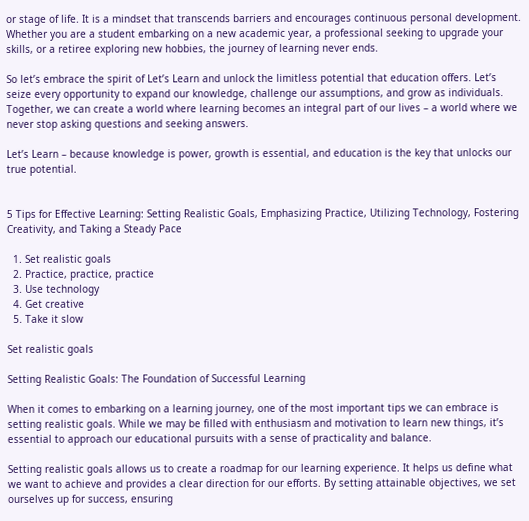or stage of life. It is a mindset that transcends barriers and encourages continuous personal development. Whether you are a student embarking on a new academic year, a professional seeking to upgrade your skills, or a retiree exploring new hobbies, the journey of learning never ends.

So let’s embrace the spirit of Let’s Learn and unlock the limitless potential that education offers. Let’s seize every opportunity to expand our knowledge, challenge our assumptions, and grow as individuals. Together, we can create a world where learning becomes an integral part of our lives – a world where we never stop asking questions and seeking answers.

Let’s Learn – because knowledge is power, growth is essential, and education is the key that unlocks our true potential.


5 Tips for Effective Learning: Setting Realistic Goals, Emphasizing Practice, Utilizing Technology, Fostering Creativity, and Taking a Steady Pace

  1. Set realistic goals
  2. Practice, practice, practice
  3. Use technology
  4. Get creative
  5. Take it slow

Set realistic goals

Setting Realistic Goals: The Foundation of Successful Learning

When it comes to embarking on a learning journey, one of the most important tips we can embrace is setting realistic goals. While we may be filled with enthusiasm and motivation to learn new things, it’s essential to approach our educational pursuits with a sense of practicality and balance.

Setting realistic goals allows us to create a roadmap for our learning experience. It helps us define what we want to achieve and provides a clear direction for our efforts. By setting attainable objectives, we set ourselves up for success, ensuring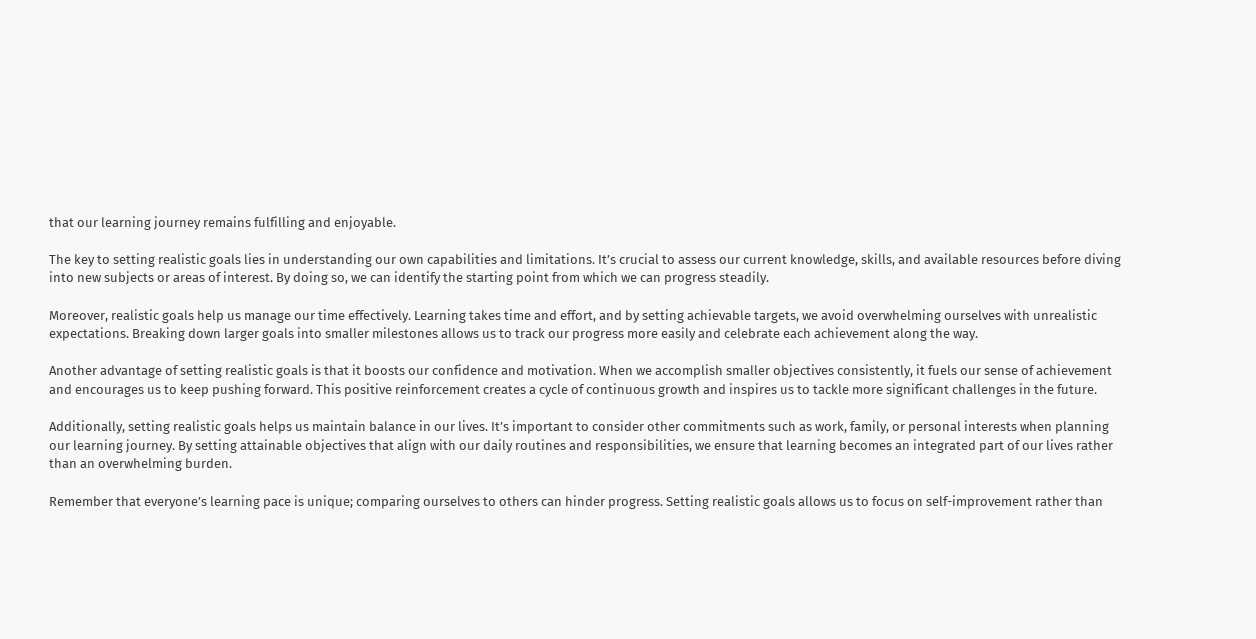that our learning journey remains fulfilling and enjoyable.

The key to setting realistic goals lies in understanding our own capabilities and limitations. It’s crucial to assess our current knowledge, skills, and available resources before diving into new subjects or areas of interest. By doing so, we can identify the starting point from which we can progress steadily.

Moreover, realistic goals help us manage our time effectively. Learning takes time and effort, and by setting achievable targets, we avoid overwhelming ourselves with unrealistic expectations. Breaking down larger goals into smaller milestones allows us to track our progress more easily and celebrate each achievement along the way.

Another advantage of setting realistic goals is that it boosts our confidence and motivation. When we accomplish smaller objectives consistently, it fuels our sense of achievement and encourages us to keep pushing forward. This positive reinforcement creates a cycle of continuous growth and inspires us to tackle more significant challenges in the future.

Additionally, setting realistic goals helps us maintain balance in our lives. It’s important to consider other commitments such as work, family, or personal interests when planning our learning journey. By setting attainable objectives that align with our daily routines and responsibilities, we ensure that learning becomes an integrated part of our lives rather than an overwhelming burden.

Remember that everyone’s learning pace is unique; comparing ourselves to others can hinder progress. Setting realistic goals allows us to focus on self-improvement rather than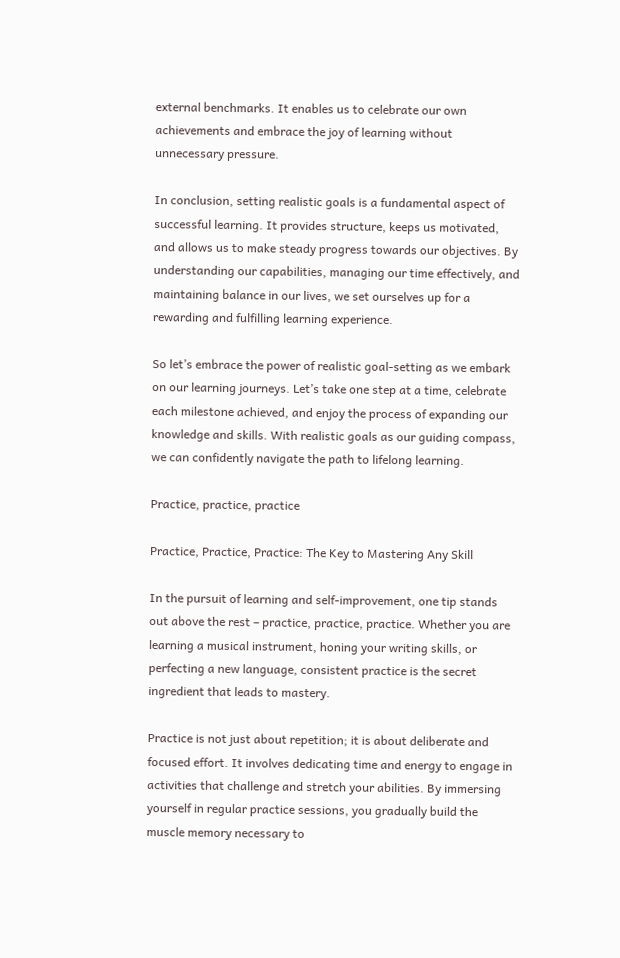external benchmarks. It enables us to celebrate our own achievements and embrace the joy of learning without unnecessary pressure.

In conclusion, setting realistic goals is a fundamental aspect of successful learning. It provides structure, keeps us motivated, and allows us to make steady progress towards our objectives. By understanding our capabilities, managing our time effectively, and maintaining balance in our lives, we set ourselves up for a rewarding and fulfilling learning experience.

So let’s embrace the power of realistic goal-setting as we embark on our learning journeys. Let’s take one step at a time, celebrate each milestone achieved, and enjoy the process of expanding our knowledge and skills. With realistic goals as our guiding compass, we can confidently navigate the path to lifelong learning.

Practice, practice, practice

Practice, Practice, Practice: The Key to Mastering Any Skill

In the pursuit of learning and self-improvement, one tip stands out above the rest – practice, practice, practice. Whether you are learning a musical instrument, honing your writing skills, or perfecting a new language, consistent practice is the secret ingredient that leads to mastery.

Practice is not just about repetition; it is about deliberate and focused effort. It involves dedicating time and energy to engage in activities that challenge and stretch your abilities. By immersing yourself in regular practice sessions, you gradually build the muscle memory necessary to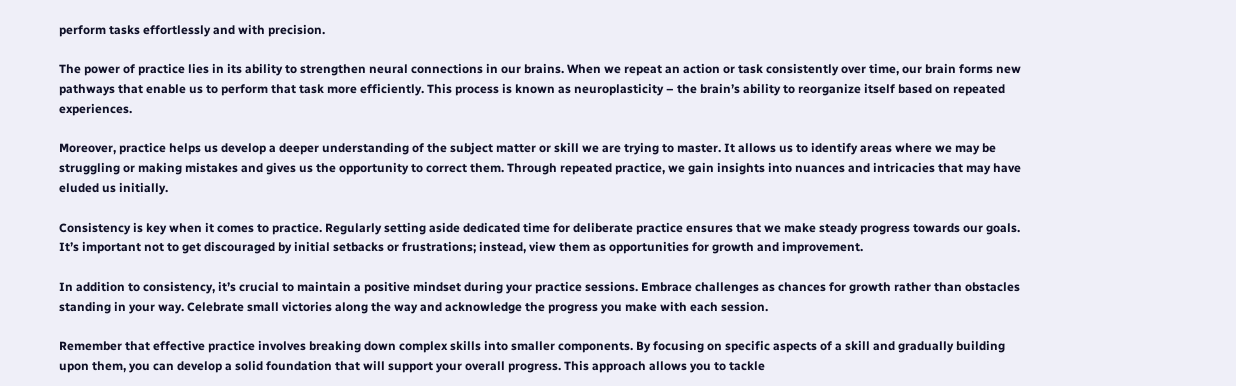perform tasks effortlessly and with precision.

The power of practice lies in its ability to strengthen neural connections in our brains. When we repeat an action or task consistently over time, our brain forms new pathways that enable us to perform that task more efficiently. This process is known as neuroplasticity – the brain’s ability to reorganize itself based on repeated experiences.

Moreover, practice helps us develop a deeper understanding of the subject matter or skill we are trying to master. It allows us to identify areas where we may be struggling or making mistakes and gives us the opportunity to correct them. Through repeated practice, we gain insights into nuances and intricacies that may have eluded us initially.

Consistency is key when it comes to practice. Regularly setting aside dedicated time for deliberate practice ensures that we make steady progress towards our goals. It’s important not to get discouraged by initial setbacks or frustrations; instead, view them as opportunities for growth and improvement.

In addition to consistency, it’s crucial to maintain a positive mindset during your practice sessions. Embrace challenges as chances for growth rather than obstacles standing in your way. Celebrate small victories along the way and acknowledge the progress you make with each session.

Remember that effective practice involves breaking down complex skills into smaller components. By focusing on specific aspects of a skill and gradually building upon them, you can develop a solid foundation that will support your overall progress. This approach allows you to tackle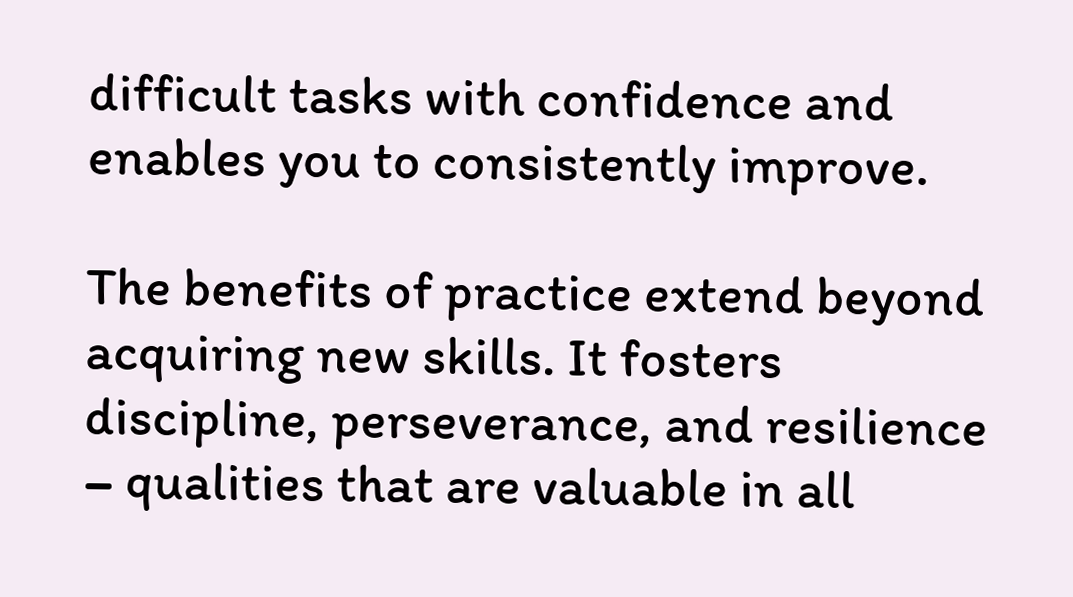difficult tasks with confidence and enables you to consistently improve.

The benefits of practice extend beyond acquiring new skills. It fosters discipline, perseverance, and resilience – qualities that are valuable in all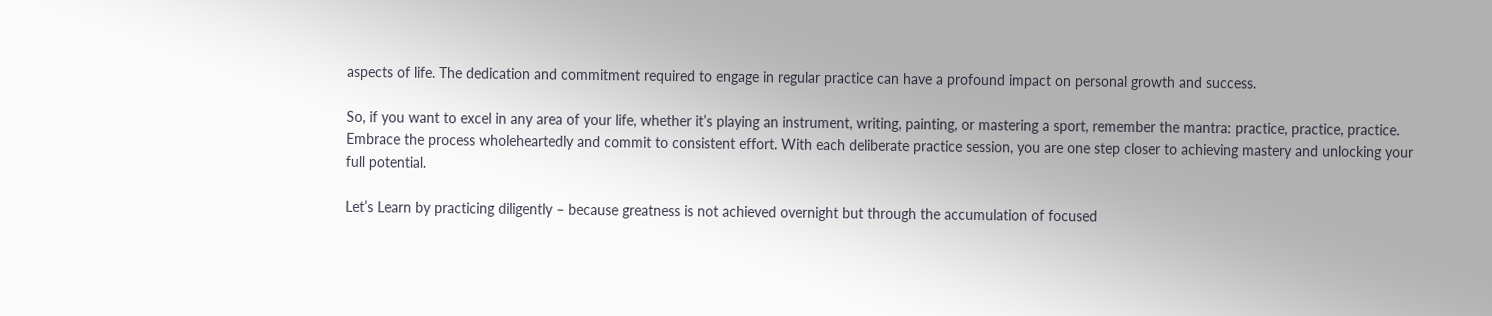aspects of life. The dedication and commitment required to engage in regular practice can have a profound impact on personal growth and success.

So, if you want to excel in any area of your life, whether it’s playing an instrument, writing, painting, or mastering a sport, remember the mantra: practice, practice, practice. Embrace the process wholeheartedly and commit to consistent effort. With each deliberate practice session, you are one step closer to achieving mastery and unlocking your full potential.

Let’s Learn by practicing diligently – because greatness is not achieved overnight but through the accumulation of focused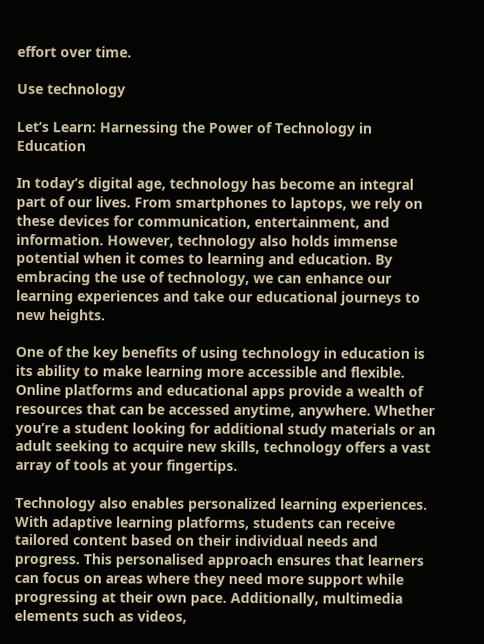effort over time.

Use technology

Let’s Learn: Harnessing the Power of Technology in Education

In today’s digital age, technology has become an integral part of our lives. From smartphones to laptops, we rely on these devices for communication, entertainment, and information. However, technology also holds immense potential when it comes to learning and education. By embracing the use of technology, we can enhance our learning experiences and take our educational journeys to new heights.

One of the key benefits of using technology in education is its ability to make learning more accessible and flexible. Online platforms and educational apps provide a wealth of resources that can be accessed anytime, anywhere. Whether you’re a student looking for additional study materials or an adult seeking to acquire new skills, technology offers a vast array of tools at your fingertips.

Technology also enables personalized learning experiences. With adaptive learning platforms, students can receive tailored content based on their individual needs and progress. This personalised approach ensures that learners can focus on areas where they need more support while progressing at their own pace. Additionally, multimedia elements such as videos,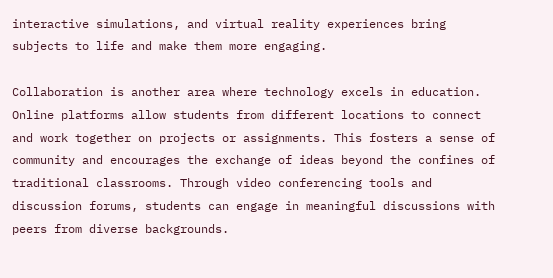interactive simulations, and virtual reality experiences bring subjects to life and make them more engaging.

Collaboration is another area where technology excels in education. Online platforms allow students from different locations to connect and work together on projects or assignments. This fosters a sense of community and encourages the exchange of ideas beyond the confines of traditional classrooms. Through video conferencing tools and discussion forums, students can engage in meaningful discussions with peers from diverse backgrounds.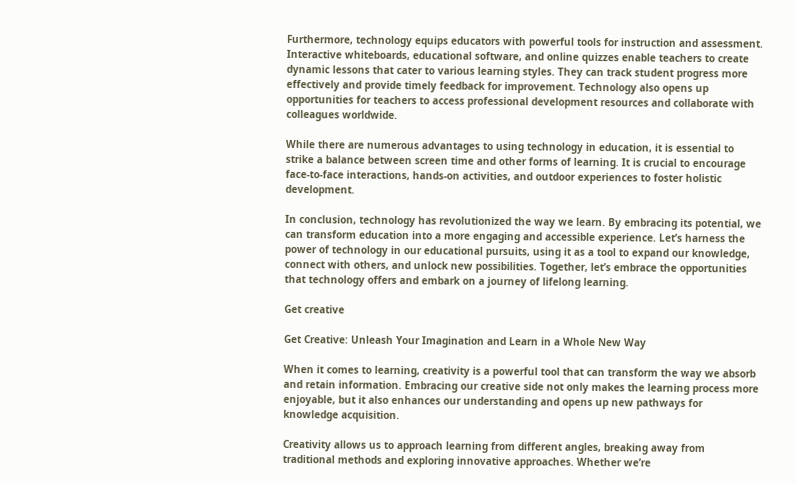Furthermore, technology equips educators with powerful tools for instruction and assessment. Interactive whiteboards, educational software, and online quizzes enable teachers to create dynamic lessons that cater to various learning styles. They can track student progress more effectively and provide timely feedback for improvement. Technology also opens up opportunities for teachers to access professional development resources and collaborate with colleagues worldwide.

While there are numerous advantages to using technology in education, it is essential to strike a balance between screen time and other forms of learning. It is crucial to encourage face-to-face interactions, hands-on activities, and outdoor experiences to foster holistic development.

In conclusion, technology has revolutionized the way we learn. By embracing its potential, we can transform education into a more engaging and accessible experience. Let’s harness the power of technology in our educational pursuits, using it as a tool to expand our knowledge, connect with others, and unlock new possibilities. Together, let’s embrace the opportunities that technology offers and embark on a journey of lifelong learning.

Get creative

Get Creative: Unleash Your Imagination and Learn in a Whole New Way

When it comes to learning, creativity is a powerful tool that can transform the way we absorb and retain information. Embracing our creative side not only makes the learning process more enjoyable, but it also enhances our understanding and opens up new pathways for knowledge acquisition.

Creativity allows us to approach learning from different angles, breaking away from traditional methods and exploring innovative approaches. Whether we’re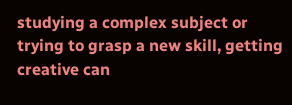studying a complex subject or trying to grasp a new skill, getting creative can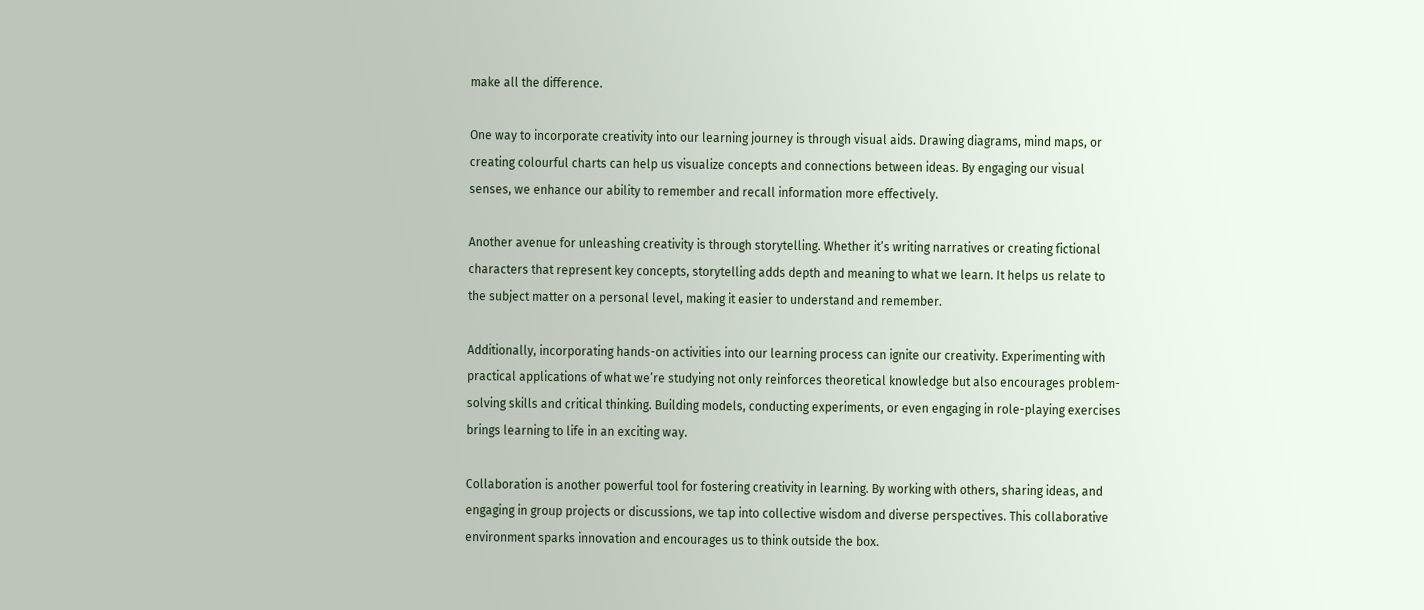make all the difference.

One way to incorporate creativity into our learning journey is through visual aids. Drawing diagrams, mind maps, or creating colourful charts can help us visualize concepts and connections between ideas. By engaging our visual senses, we enhance our ability to remember and recall information more effectively.

Another avenue for unleashing creativity is through storytelling. Whether it’s writing narratives or creating fictional characters that represent key concepts, storytelling adds depth and meaning to what we learn. It helps us relate to the subject matter on a personal level, making it easier to understand and remember.

Additionally, incorporating hands-on activities into our learning process can ignite our creativity. Experimenting with practical applications of what we’re studying not only reinforces theoretical knowledge but also encourages problem-solving skills and critical thinking. Building models, conducting experiments, or even engaging in role-playing exercises brings learning to life in an exciting way.

Collaboration is another powerful tool for fostering creativity in learning. By working with others, sharing ideas, and engaging in group projects or discussions, we tap into collective wisdom and diverse perspectives. This collaborative environment sparks innovation and encourages us to think outside the box.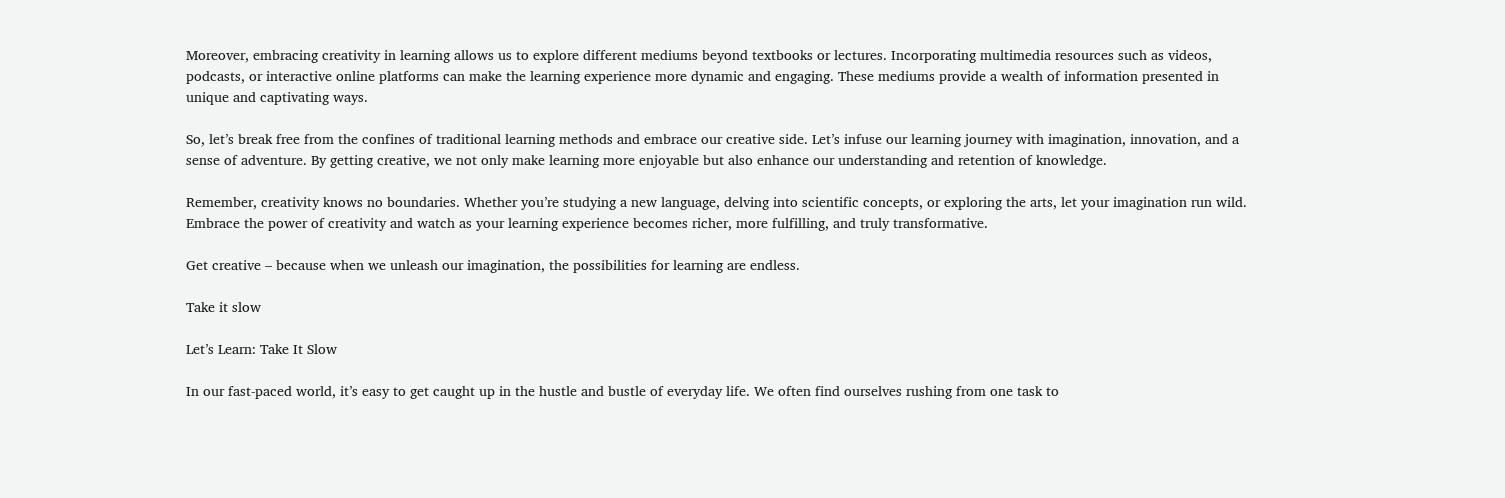Moreover, embracing creativity in learning allows us to explore different mediums beyond textbooks or lectures. Incorporating multimedia resources such as videos, podcasts, or interactive online platforms can make the learning experience more dynamic and engaging. These mediums provide a wealth of information presented in unique and captivating ways.

So, let’s break free from the confines of traditional learning methods and embrace our creative side. Let’s infuse our learning journey with imagination, innovation, and a sense of adventure. By getting creative, we not only make learning more enjoyable but also enhance our understanding and retention of knowledge.

Remember, creativity knows no boundaries. Whether you’re studying a new language, delving into scientific concepts, or exploring the arts, let your imagination run wild. Embrace the power of creativity and watch as your learning experience becomes richer, more fulfilling, and truly transformative.

Get creative – because when we unleash our imagination, the possibilities for learning are endless.

Take it slow

Let’s Learn: Take It Slow

In our fast-paced world, it’s easy to get caught up in the hustle and bustle of everyday life. We often find ourselves rushing from one task to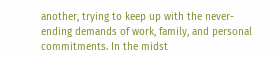another, trying to keep up with the never-ending demands of work, family, and personal commitments. In the midst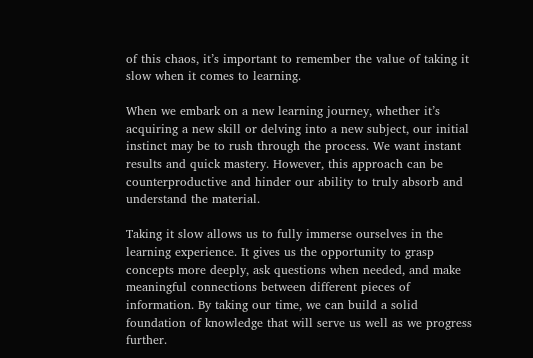of this chaos, it’s important to remember the value of taking it slow when it comes to learning.

When we embark on a new learning journey, whether it’s acquiring a new skill or delving into a new subject, our initial instinct may be to rush through the process. We want instant results and quick mastery. However, this approach can be counterproductive and hinder our ability to truly absorb and understand the material.

Taking it slow allows us to fully immerse ourselves in the learning experience. It gives us the opportunity to grasp concepts more deeply, ask questions when needed, and make meaningful connections between different pieces of information. By taking our time, we can build a solid foundation of knowledge that will serve us well as we progress further.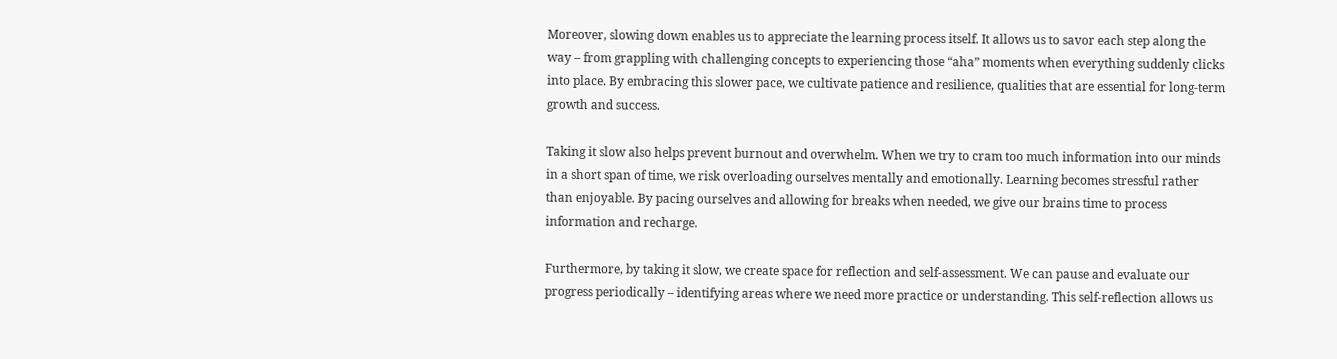Moreover, slowing down enables us to appreciate the learning process itself. It allows us to savor each step along the way – from grappling with challenging concepts to experiencing those “aha” moments when everything suddenly clicks into place. By embracing this slower pace, we cultivate patience and resilience, qualities that are essential for long-term growth and success.

Taking it slow also helps prevent burnout and overwhelm. When we try to cram too much information into our minds in a short span of time, we risk overloading ourselves mentally and emotionally. Learning becomes stressful rather than enjoyable. By pacing ourselves and allowing for breaks when needed, we give our brains time to process information and recharge.

Furthermore, by taking it slow, we create space for reflection and self-assessment. We can pause and evaluate our progress periodically – identifying areas where we need more practice or understanding. This self-reflection allows us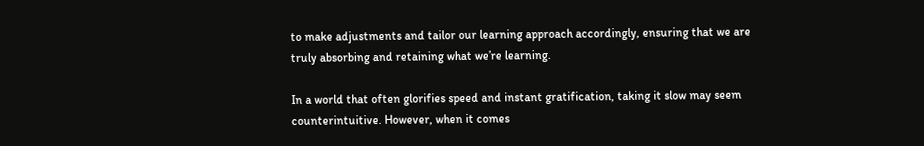to make adjustments and tailor our learning approach accordingly, ensuring that we are truly absorbing and retaining what we’re learning.

In a world that often glorifies speed and instant gratification, taking it slow may seem counterintuitive. However, when it comes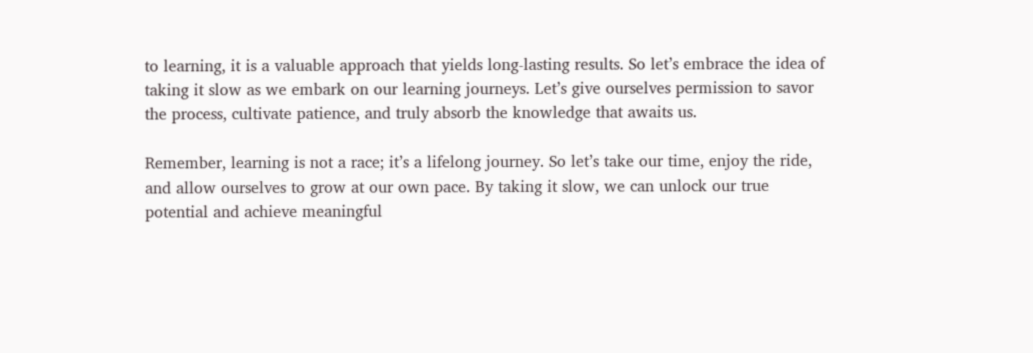to learning, it is a valuable approach that yields long-lasting results. So let’s embrace the idea of taking it slow as we embark on our learning journeys. Let’s give ourselves permission to savor the process, cultivate patience, and truly absorb the knowledge that awaits us.

Remember, learning is not a race; it’s a lifelong journey. So let’s take our time, enjoy the ride, and allow ourselves to grow at our own pace. By taking it slow, we can unlock our true potential and achieve meaningful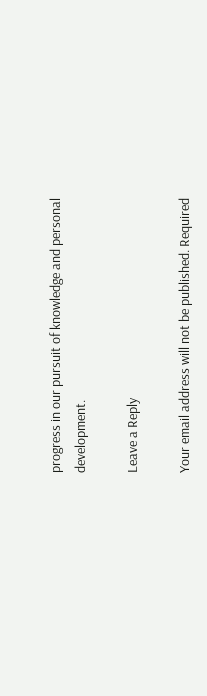progress in our pursuit of knowledge and personal development.

Leave a Reply

Your email address will not be published. Required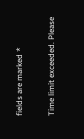fields are marked *

Time limit exceeded. Please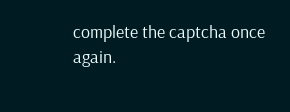complete the captcha once again.